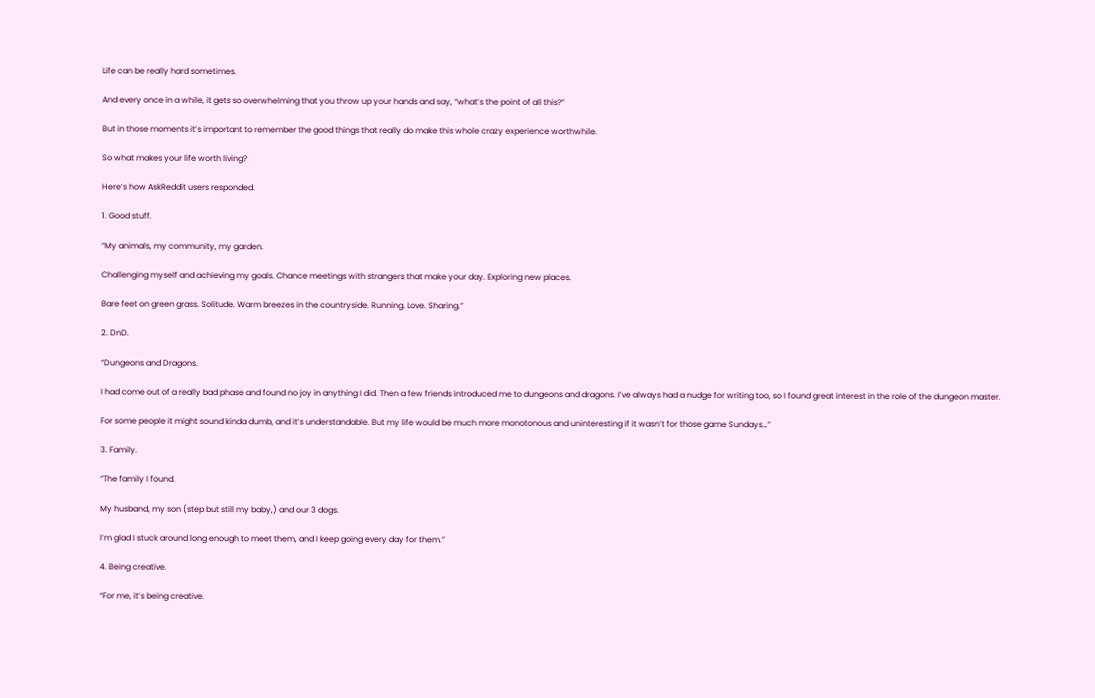Life can be really hard sometimes.

And every once in a while, it gets so overwhelming that you throw up your hands and say, “what’s the point of all this?”

But in those moments it’s important to remember the good things that really do make this whole crazy experience worthwhile.

So what makes your life worth living?

Here’s how AskReddit users responded.

1. Good stuff.

“My animals, my community, my garden.

Challenging myself and achieving my goals. Chance meetings with strangers that make your day. Exploring new places.

Bare feet on green grass. Solitude. Warm breezes in the countryside. Running. Love. Sharing.”

2. DnD.

“Dungeons and Dragons.

I had come out of a really bad phase and found no joy in anything I did. Then a few friends introduced me to dungeons and dragons. I’ve always had a nudge for writing too, so I found great interest in the role of the dungeon master.

For some people it might sound kinda dumb, and it’s understandable. But my life would be much more monotonous and uninteresting if it wasn’t for those game Sundays…”

3. Family.

“The family I found.

My husband, my son (step but still my baby,) and our 3 dogs.

I’m glad I stuck around long enough to meet them, and I keep going every day for them.”

4. Being creative.

“For me, it’s being creative.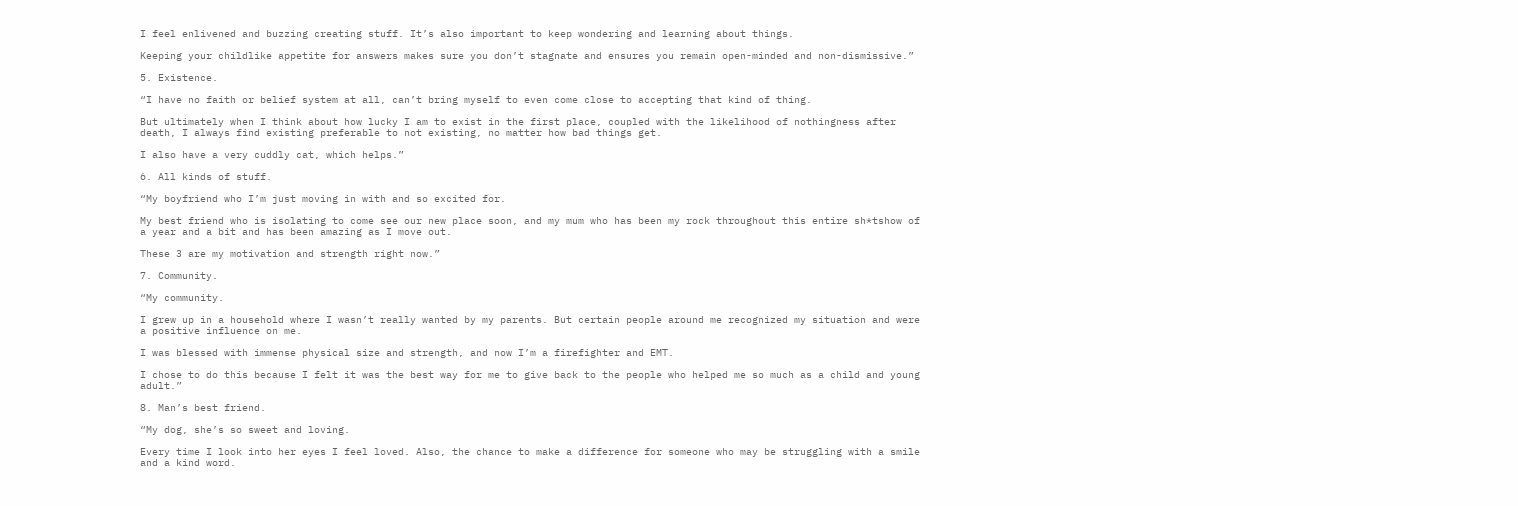I feel enlivened and buzzing creating stuff. It’s also important to keep wondering and learning about things.

Keeping your childlike appetite for answers makes sure you don’t stagnate and ensures you remain open-minded and non-dismissive.”

5. Existence.

“I have no faith or belief system at all, can’t bring myself to even come close to accepting that kind of thing.

But ultimately when I think about how lucky I am to exist in the first place, coupled with the likelihood of nothingness after death, I always find existing preferable to not existing, no matter how bad things get.

I also have a very cuddly cat, which helps.”

6. All kinds of stuff.

“My boyfriend who I’m just moving in with and so excited for.

My best friend who is isolating to come see our new place soon, and my mum who has been my rock throughout this entire sh*tshow of a year and a bit and has been amazing as I move out.

These 3 are my motivation and strength right now.”

7. Community.

“My community.

I grew up in a household where I wasn’t really wanted by my parents. But certain people around me recognized my situation and were a positive influence on me.

I was blessed with immense physical size and strength, and now I’m a firefighter and EMT.

I chose to do this because I felt it was the best way for me to give back to the people who helped me so much as a child and young adult.”

8. Man’s best friend.

“My dog, she’s so sweet and loving.

Every time I look into her eyes I feel loved. Also, the chance to make a difference for someone who may be struggling with a smile and a kind word.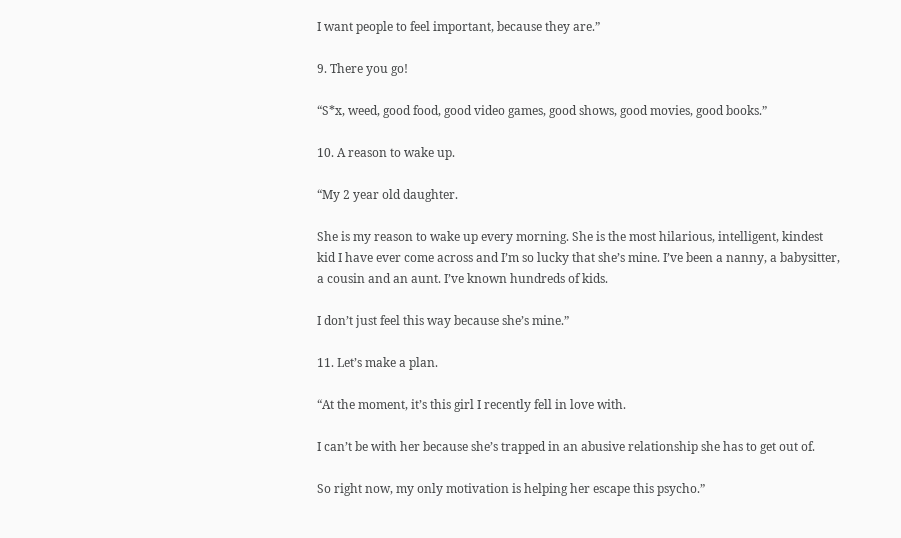I want people to feel important, because they are.”

9. There you go!

“S*x, weed, good food, good video games, good shows, good movies, good books.”

10. A reason to wake up.

“My 2 year old daughter.

She is my reason to wake up every morning. She is the most hilarious, intelligent, kindest kid I have ever come across and I’m so lucky that she’s mine. I’ve been a nanny, a babysitter, a cousin and an aunt. I’ve known hundreds of kids.

I don’t just feel this way because she’s mine.”

11. Let’s make a plan.

“At the moment, it’s this girl I recently fell in love with.

I can’t be with her because she’s trapped in an abusive relationship she has to get out of.

So right now, my only motivation is helping her escape this psycho.”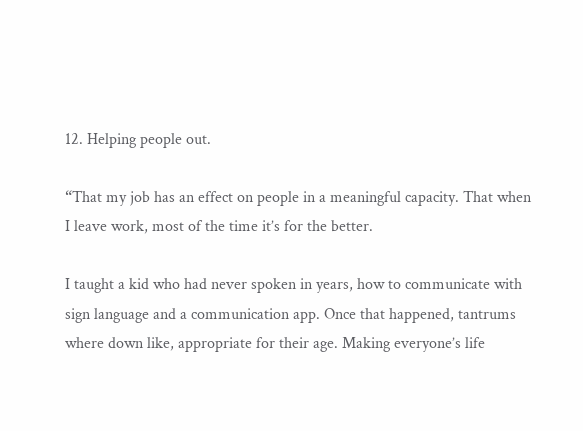12. Helping people out.

“That my job has an effect on people in a meaningful capacity. That when I leave work, most of the time it’s for the better.

I taught a kid who had never spoken in years, how to communicate with sign language and a communication app. Once that happened, tantrums where down like, appropriate for their age. Making everyone’s life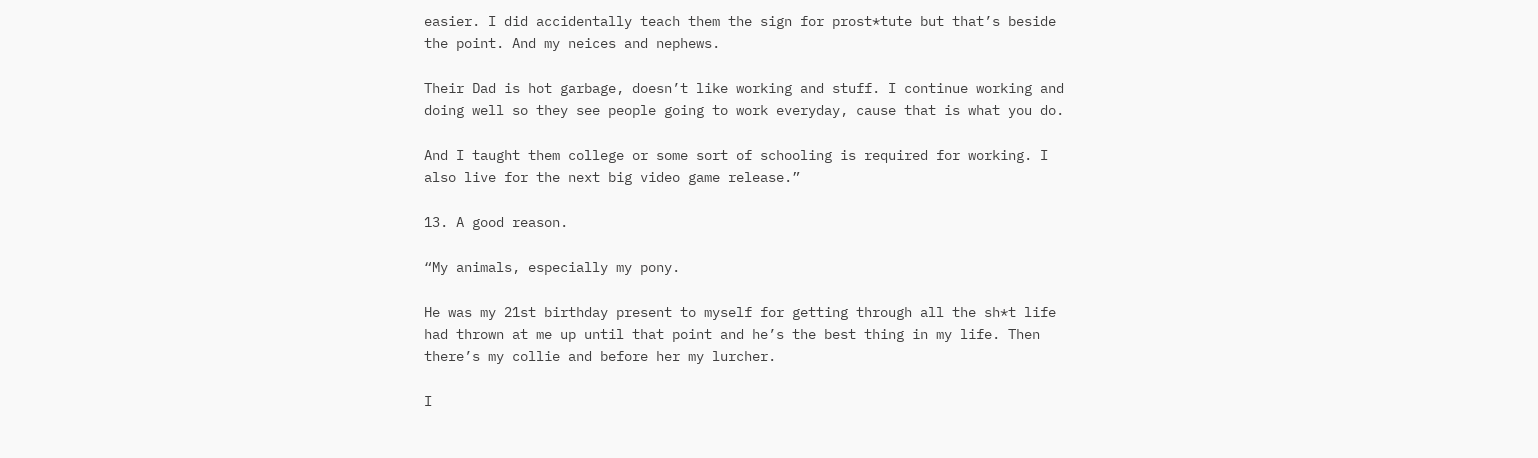easier. I did accidentally teach them the sign for prost*tute but that’s beside the point. And my neices and nephews.

Their Dad is hot garbage, doesn’t like working and stuff. I continue working and doing well so they see people going to work everyday, cause that is what you do.

And I taught them college or some sort of schooling is required for working. I also live for the next big video game release.”

13. A good reason.

“My animals, especially my pony.

He was my 21st birthday present to myself for getting through all the sh*t life had thrown at me up until that point and he’s the best thing in my life. Then there’s my collie and before her my lurcher.

I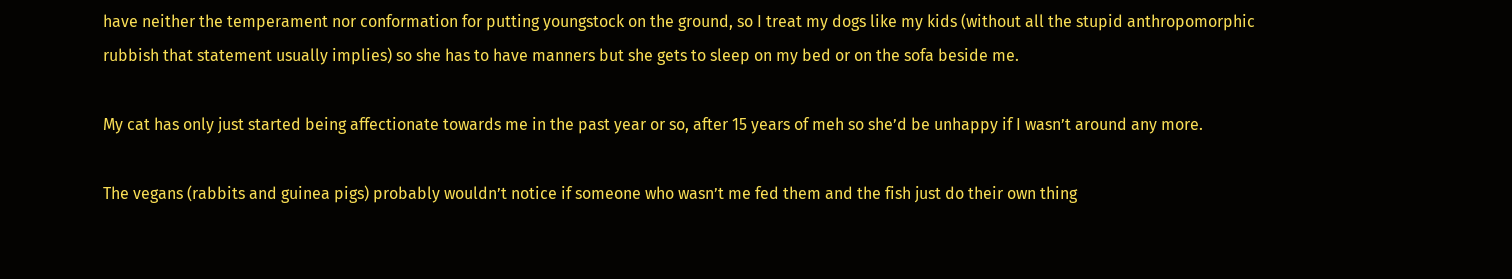have neither the temperament nor conformation for putting youngstock on the ground, so I treat my dogs like my kids (without all the stupid anthropomorphic rubbish that statement usually implies) so she has to have manners but she gets to sleep on my bed or on the sofa beside me.

My cat has only just started being affectionate towards me in the past year or so, after 15 years of meh so she’d be unhappy if I wasn’t around any more.

The vegans (rabbits and guinea pigs) probably wouldn’t notice if someone who wasn’t me fed them and the fish just do their own thing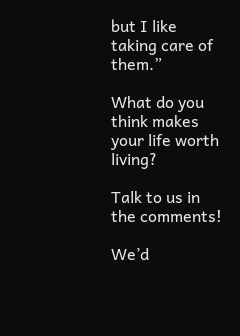but I like taking care of them.”

What do you think makes your life worth living?

Talk to us in the comments!

We’d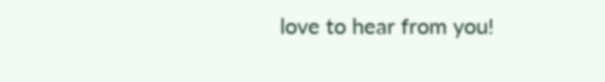love to hear from you!